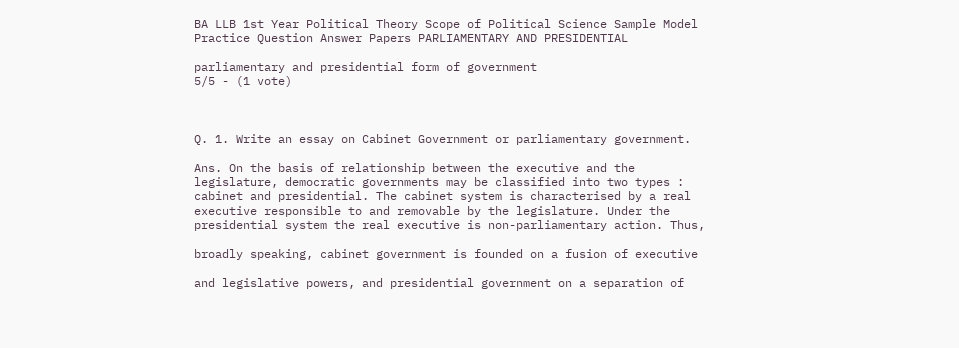BA LLB 1st Year Political Theory Scope of Political Science Sample Model Practice Question Answer Papers PARLIAMENTARY AND PRESIDENTIAL

parliamentary and presidential form of government
5/5 - (1 vote)



Q. 1. Write an essay on Cabinet Government or parliamentary government.

Ans. On the basis of relationship between the executive and the legislature, democratic governments may be classified into two types : cabinet and presidential. The cabinet system is characterised by a real executive responsible to and removable by the legislature. Under the presidential system the real executive is non-parliamentary action. Thus,

broadly speaking, cabinet government is founded on a fusion of executive

and legislative powers, and presidential government on a separation of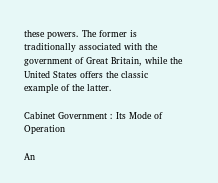these powers. The former is traditionally associated with the government of Great Britain, while the United States offers the classic example of the latter.

Cabinet Government : Its Mode of Operation

An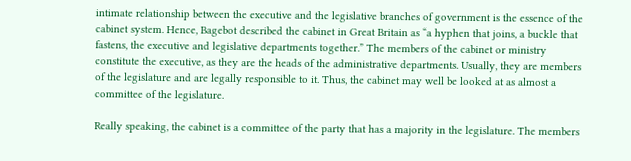intimate relationship between the executive and the legislative branches of government is the essence of the cabinet system. Hence, Bagebot described the cabinet in Great Britain as “a hyphen that joins, a buckle that fastens, the executive and legislative departments together.” The members of the cabinet or ministry constitute the executive, as they are the heads of the administrative departments. Usually, they are members of the legislature and are legally responsible to it. Thus, the cabinet may well be looked at as almost a committee of the legislature.

Really speaking, the cabinet is a committee of the party that has a majority in the legislature. The members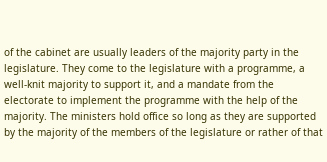of the cabinet are usually leaders of the majority party in the legislature. They come to the legislature with a programme, a well-knit majority to support it, and a mandate from the electorate to implement the programme with the help of the majority. The ministers hold office so long as they are supported by the majority of the members of the legislature or rather of that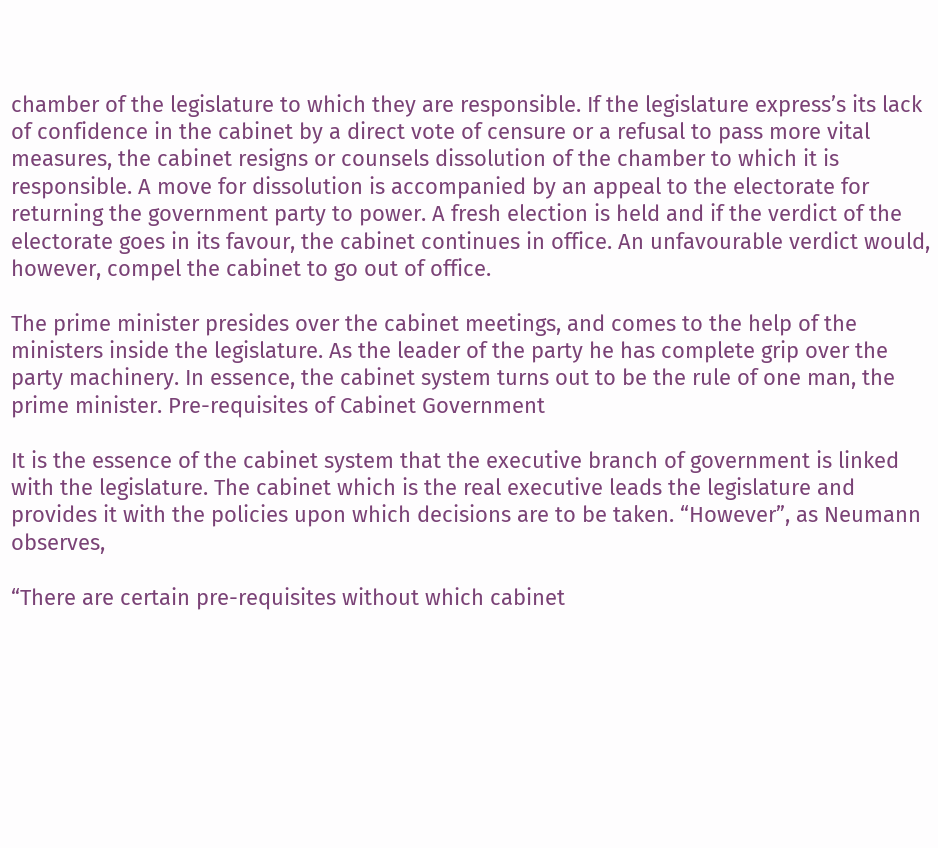chamber of the legislature to which they are responsible. If the legislature express’s its lack of confidence in the cabinet by a direct vote of censure or a refusal to pass more vital measures, the cabinet resigns or counsels dissolution of the chamber to which it is responsible. A move for dissolution is accompanied by an appeal to the electorate for returning the government party to power. A fresh election is held and if the verdict of the electorate goes in its favour, the cabinet continues in office. An unfavourable verdict would, however, compel the cabinet to go out of office.

The prime minister presides over the cabinet meetings, and comes to the help of the ministers inside the legislature. As the leader of the party he has complete grip over the party machinery. In essence, the cabinet system turns out to be the rule of one man, the prime minister. Pre-requisites of Cabinet Government

It is the essence of the cabinet system that the executive branch of government is linked with the legislature. The cabinet which is the real executive leads the legislature and provides it with the policies upon which decisions are to be taken. “However”, as Neumann observes,

“There are certain pre-requisites without which cabinet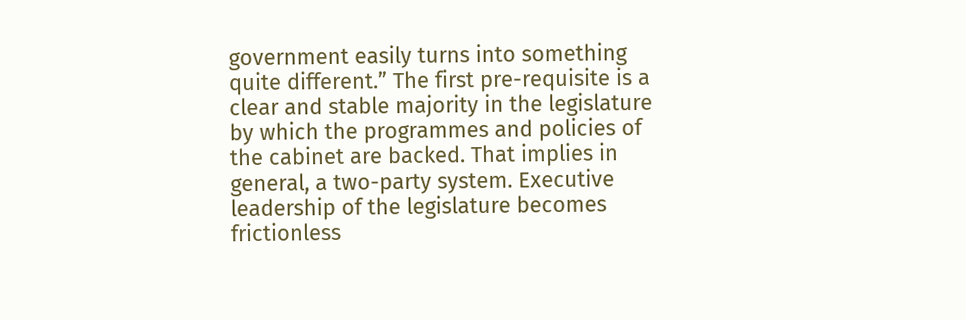government easily turns into something quite different.” The first pre-requisite is a clear and stable majority in the legislature by which the programmes and policies of the cabinet are backed. That implies in general, a two-party system. Executive leadership of the legislature becomes frictionless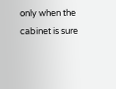only when the cabinet is sure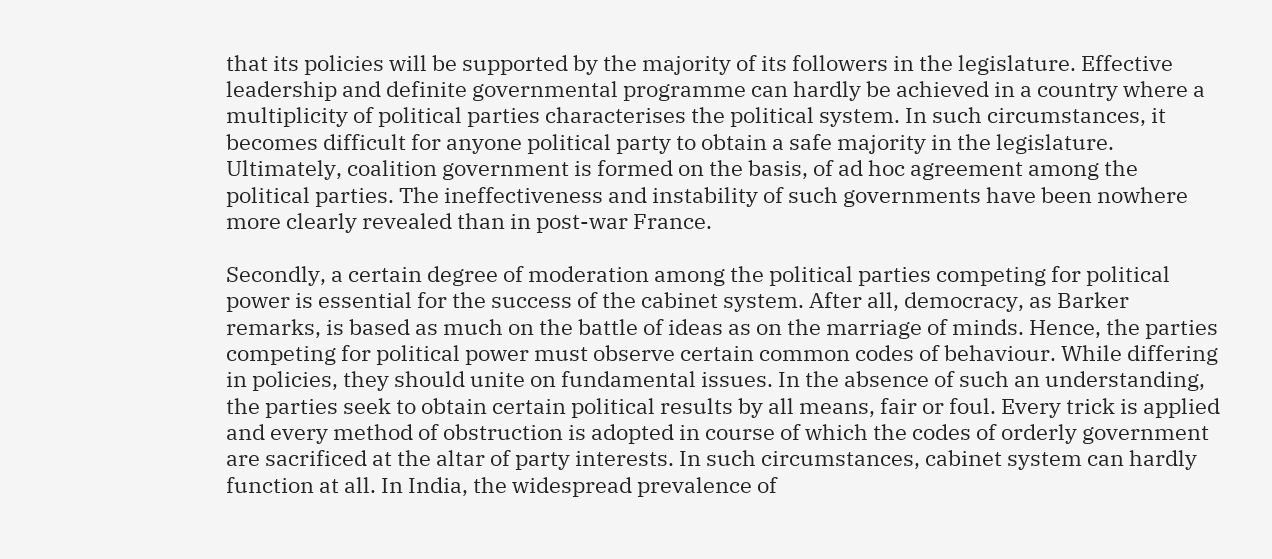that its policies will be supported by the majority of its followers in the legislature. Effective leadership and definite governmental programme can hardly be achieved in a country where a multiplicity of political parties characterises the political system. In such circumstances, it becomes difficult for anyone political party to obtain a safe majority in the legislature. Ultimately, coalition government is formed on the basis, of ad hoc agreement among the political parties. The ineffectiveness and instability of such governments have been nowhere more clearly revealed than in post-war France.

Secondly, a certain degree of moderation among the political parties competing for political power is essential for the success of the cabinet system. After all, democracy, as Barker remarks, is based as much on the battle of ideas as on the marriage of minds. Hence, the parties competing for political power must observe certain common codes of behaviour. While differing in policies, they should unite on fundamental issues. In the absence of such an understanding, the parties seek to obtain certain political results by all means, fair or foul. Every trick is applied and every method of obstruction is adopted in course of which the codes of orderly government are sacrificed at the altar of party interests. In such circumstances, cabinet system can hardly function at all. In India, the widespread prevalence of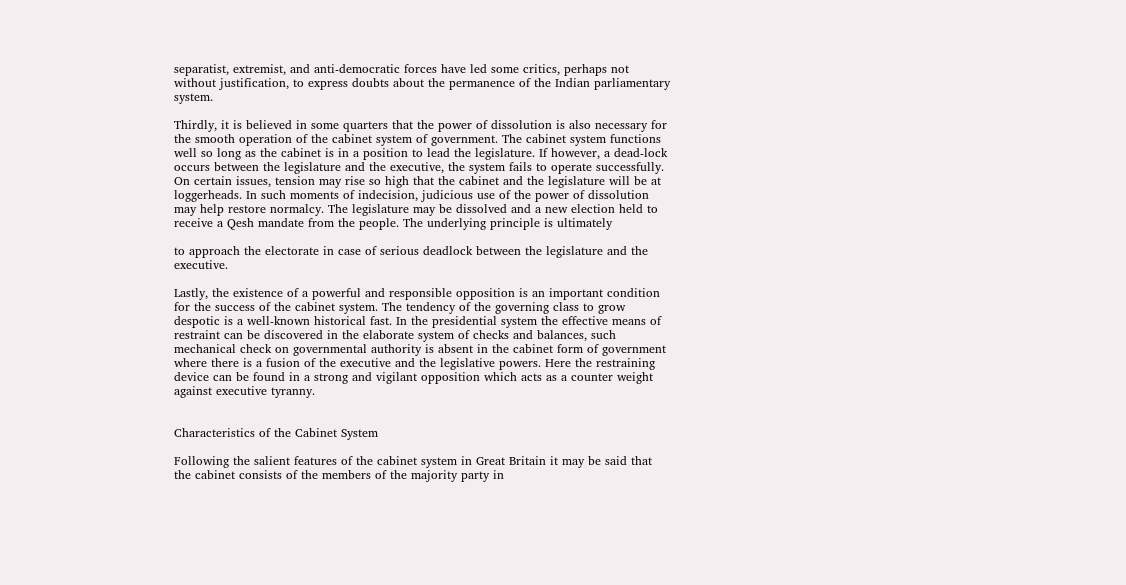separatist, extremist, and anti-democratic forces have led some critics, perhaps not without justification, to express doubts about the permanence of the Indian parliamentary system.

Thirdly, it is believed in some quarters that the power of dissolution is also necessary for the smooth operation of the cabinet system of government. The cabinet system functions well so long as the cabinet is in a position to lead the legislature. If however, a dead-lock occurs between the legislature and the executive, the system fails to operate successfully. On certain issues, tension may rise so high that the cabinet and the legislature will be at loggerheads. In such moments of indecision, judicious use of the power of dissolution may help restore normalcy. The legislature may be dissolved and a new election held to receive a Qesh mandate from the people. The underlying principle is ultimately

to approach the electorate in case of serious deadlock between the legislature and the executive.

Lastly, the existence of a powerful and responsible opposition is an important condition for the success of the cabinet system. The tendency of the governing class to grow despotic is a well-known historical fast. In the presidential system the effective means of restraint can be discovered in the elaborate system of checks and balances, such mechanical check on governmental authority is absent in the cabinet form of government where there is a fusion of the executive and the legislative powers. Here the restraining device can be found in a strong and vigilant opposition which acts as a counter weight against executive tyranny.


Characteristics of the Cabinet System

Following the salient features of the cabinet system in Great Britain it may be said that the cabinet consists of the members of the majority party in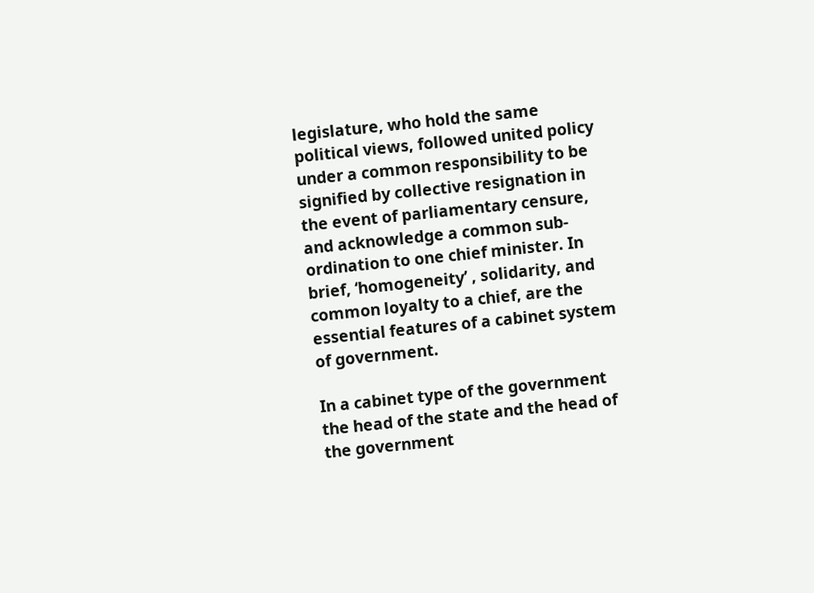legislature, who hold the same political views, followed united policy under a common responsibility to be signified by collective resignation in the event of parliamentary censure, and acknowledge a common sub-ordination to one chief minister. In brief, ‘homogeneity’ , solidarity, and common loyalty to a chief, are the essential features of a cabinet system of government.

In a cabinet type of the government the head of the state and the head of the government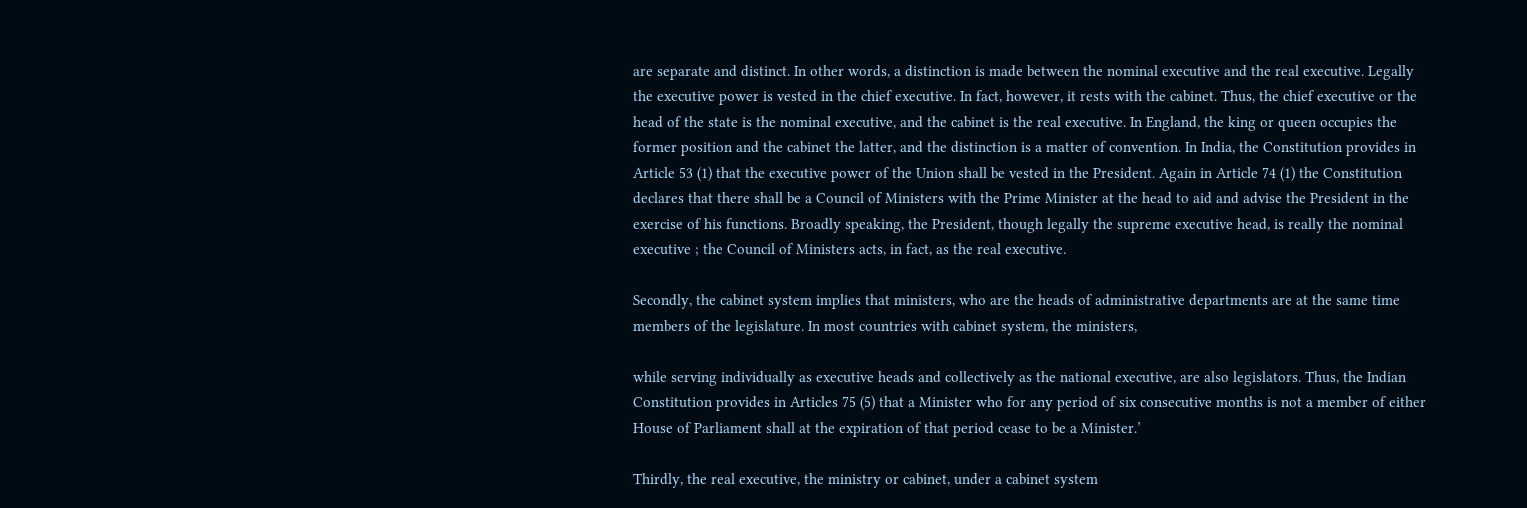are separate and distinct. In other words, a distinction is made between the nominal executive and the real executive. Legally the executive power is vested in the chief executive. In fact, however, it rests with the cabinet. Thus, the chief executive or the head of the state is the nominal executive, and the cabinet is the real executive. In England, the king or queen occupies the former position and the cabinet the latter, and the distinction is a matter of convention. In India, the Constitution provides in Article 53 (1) that the executive power of the Union shall be vested in the President. Again in Article 74 (1) the Constitution declares that there shall be a Council of Ministers with the Prime Minister at the head to aid and advise the President in the exercise of his functions. Broadly speaking, the President, though legally the supreme executive head, is really the nominal executive ; the Council of Ministers acts, in fact, as the real executive.

Secondly, the cabinet system implies that ministers, who are the heads of administrative departments are at the same time members of the legislature. In most countries with cabinet system, the ministers,

while serving individually as executive heads and collectively as the national executive, are also legislators. Thus, the Indian Constitution provides in Articles 75 (5) that a Minister who for any period of six consecutive months is not a member of either House of Parliament shall at the expiration of that period cease to be a Minister.’

Thirdly, the real executive, the ministry or cabinet, under a cabinet system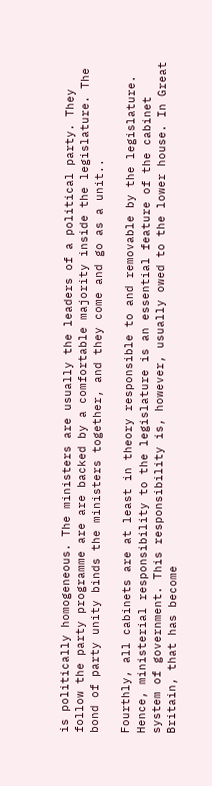is politically homogeneous. The ministers are usually the leaders of a political party. They follow the party programme are are backed by a comfortable majority inside the legislature. The bond of party unity binds the ministers together, and they come and go as a unit..

Fourthly, all cabinets are at least in theory responsible to and removable by the legislature. Hence, ministerial responsibility to the legislature is an essential feature of the cabinet system of government. This responsibility is, however, usually owed to the lower house. In Great Britain, that has become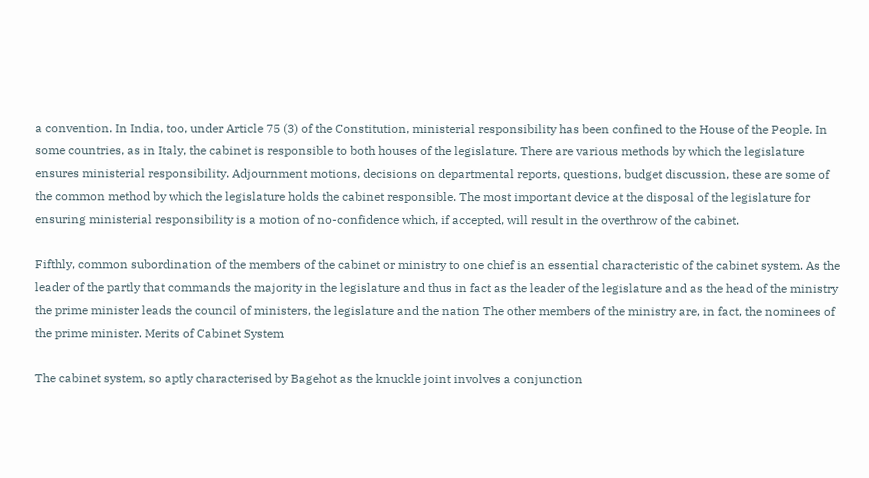a convention. In India, too, under Article 75 (3) of the Constitution, ministerial responsibility has been confined to the House of the People. In some countries, as in Italy, the cabinet is responsible to both houses of the legislature. There are various methods by which the legislature ensures ministerial responsibility. Adjournment motions, decisions on departmental reports, questions, budget discussion, these are some of the common method by which the legislature holds the cabinet responsible. The most important device at the disposal of the legislature for ensuring ministerial responsibility is a motion of no-confidence which, if accepted, will result in the overthrow of the cabinet.

Fifthly, common subordination of the members of the cabinet or ministry to one chief is an essential characteristic of the cabinet system. As the leader of the partly that commands the majority in the legislature and thus in fact as the leader of the legislature and as the head of the ministry the prime minister leads the council of ministers, the legislature and the nation The other members of the ministry are, in fact, the nominees of the prime minister. Merits of Cabinet System

The cabinet system, so aptly characterised by Bagehot as the knuckle joint involves a conjunction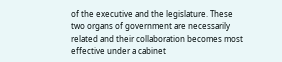of the executive and the legislature. These two organs of government are necessarily related and their collaboration becomes most effective under a cabinet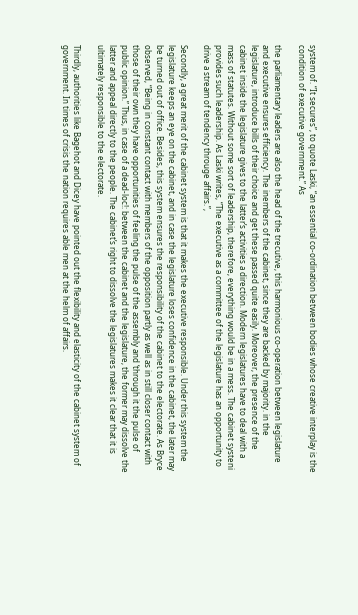system of. “It secures”, to quote Laski, “an essential co-ordination between bodies whose creative interplay is the condition of executive government.” As

the parliamentary leaders are also the head of the trecutive, this harmonious co-operation between legislature and executive ensures efficiency. The inembers of the cabinet, since they are backed by majority. in the legislature, introduce bills of their choice and get these passed quite easily. Moreover, the presence of the cabinet inside the legislature gives to the latter’s activities a direction. Modern legislatures have to deal with a mass of statutes. Without some sort of leadership, therefore, everything would be in a mess. The cabinet systeni provides such leadership. As Laski writes, “The executive as a committee of the legislature has an opportunity to drive a stream of tendency througe affairs.”,

Secondly, a great merit of the cabinet system is that it makes the executive responsible. Under this system the legislature keeps an eye on the cabinet, and in case the legislature loses confidence in the cabinet, the later may be turned out of office. Besides, this system ensures the responsibility of the cabinet to the electorate. As Bryce observed, “Being in constant contact with members of the opposition partly as well as in still closer contact with those of their own they have opportunities of feeling the pulse of the assembly and ‘through it the pulse of public opinion.” Thus, in case of a dead-loc!: between the cabinet and the legislature, the former may dissolve the latter and appeal directly to the people. The cabinet’s right to dissolve the legislatures makes it clear that it is ultimately responsible to the electorate.

Thirdly, authorities like Bagehot and Dicey have pointed out the flexibility and elasticity of the cabinet system of government. In times of crisis the nation requires able men at the helm of affairs.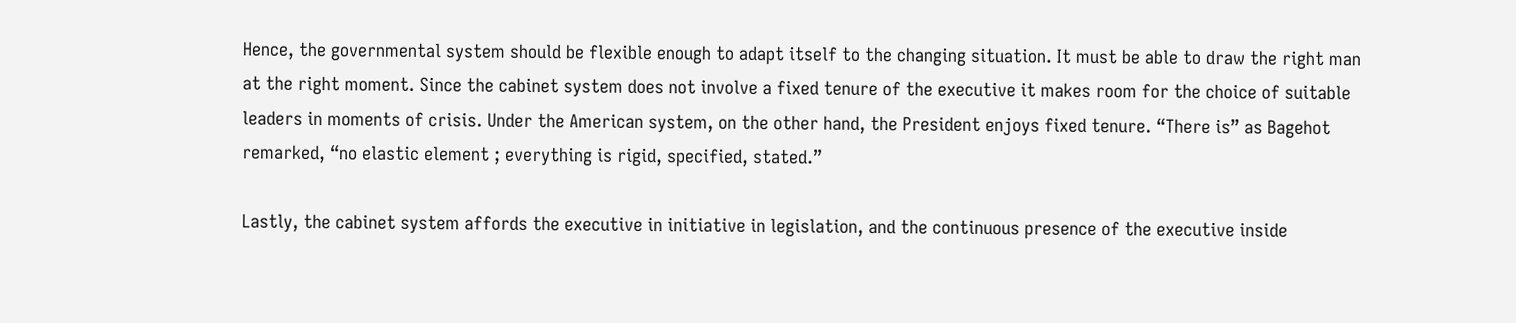Hence, the governmental system should be flexible enough to adapt itself to the changing situation. It must be able to draw the right man at the right moment. Since the cabinet system does not involve a fixed tenure of the executive it makes room for the choice of suitable leaders in moments of crisis. Under the American system, on the other hand, the President enjoys fixed tenure. “There is” as Bagehot remarked, “no elastic element ; everything is rigid, specified, stated.”

Lastly, the cabinet system affords the executive in initiative in legislation, and the continuous presence of the executive inside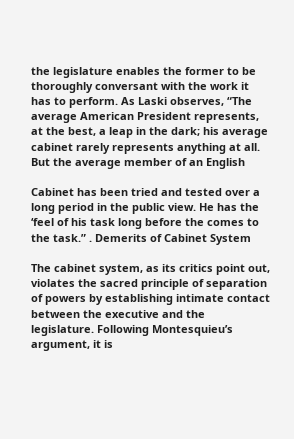the legislature enables the former to be thoroughly conversant with the work it has to perform. As Laski observes, “The average American President represents, at the best, a leap in the dark; his average cabinet rarely represents anything at all. But the average member of an English

Cabinet has been tried and tested over a long period in the public view. He has the ‘feel of his task long before the comes to the task.” . Demerits of Cabinet System

The cabinet system, as its critics point out, violates the sacred principle of separation of powers by establishing intimate contact between the executive and the legislature. Following Montesquieu’s argument, it is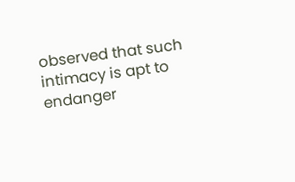observed that such intimacy is apt to endanger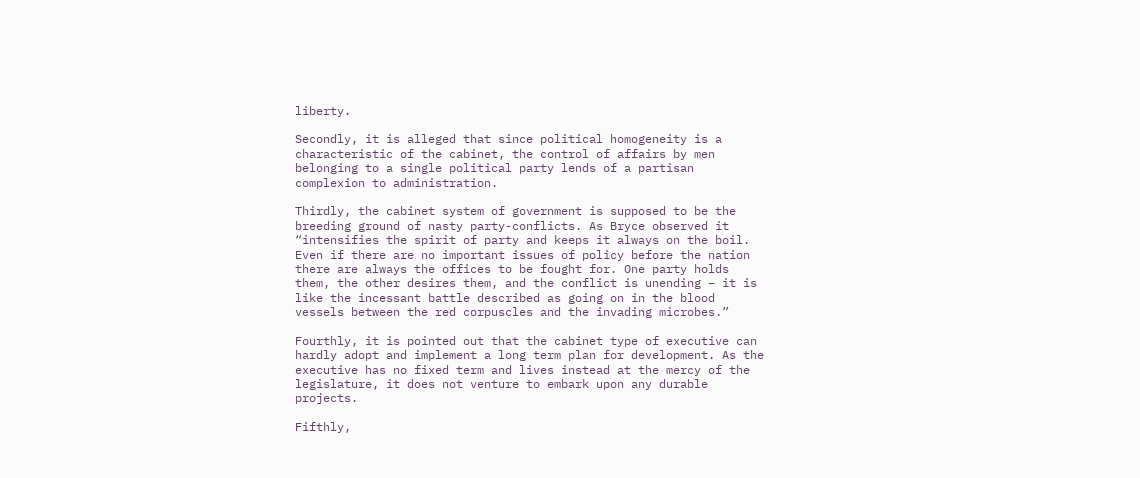liberty.

Secondly, it is alleged that since political homogeneity is a characteristic of the cabinet, the control of affairs by men belonging to a single political party lends of a partisan complexion to administration.

Thirdly, the cabinet system of government is supposed to be the breeding ground of nasty party-conflicts. As Bryce observed it “intensifies the spirit of party and keeps it always on the boil. Even if there are no important issues of policy before the nation there are always the offices to be fought for. One party holds them, the other desires them, and the conflict is unending – it is like the incessant battle described as going on in the blood vessels between the red corpuscles and the invading microbes.”

Fourthly, it is pointed out that the cabinet type of executive can hardly adopt and implement a long term plan for development. As the executive has no fixed term and lives instead at the mercy of the legislature, it does not venture to embark upon any durable projects.

Fifthly,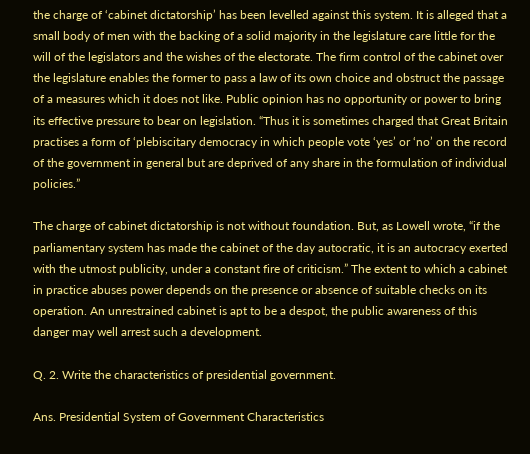the charge of ‘cabinet dictatorship’ has been levelled against this system. It is alleged that a small body of men with the backing of a solid majority in the legislature care little for the will of the legislators and the wishes of the electorate. The firm control of the cabinet over the legislature enables the former to pass a law of its own choice and obstruct the passage of a measures which it does not like. Public opinion has no opportunity or power to bring its effective pressure to bear on legislation. “Thus it is sometimes charged that Great Britain practises a form of ‘plebiscitary democracy in which people vote ‘yes’ or ‘no’ on the record of the government in general but are deprived of any share in the formulation of individual policies.”

The charge of cabinet dictatorship is not without foundation. But, as Lowell wrote, “if the parliamentary system has made the cabinet of the day autocratic, it is an autocracy exerted with the utmost publicity, under a constant fire of criticism.” The extent to which a cabinet in practice abuses power depends on the presence or absence of suitable checks on its operation. An unrestrained cabinet is apt to be a despot, the public awareness of this danger may well arrest such a development.

Q. 2. Write the characteristics of presidential government.

Ans. Presidential System of Government Characteristics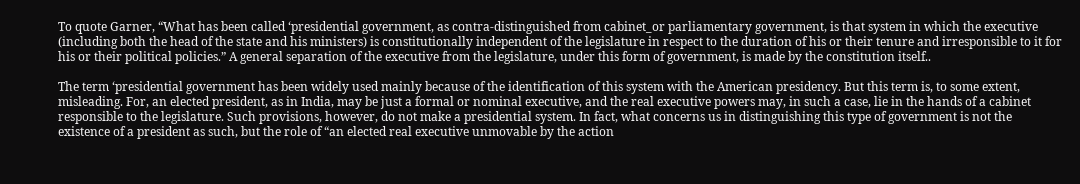To quote Garner, “What has been called ‘presidential government, as contra-distinguished from cabinet_or parliamentary government, is that system in which the executive (including both the head of the state and his ministers) is constitutionally independent of the legislature in respect to the duration of his or their tenure and irresponsible to it for his or their political policies.” A general separation of the executive from the legislature, under this form of government, is made by the constitution itself..

The term ‘presidential government has been widely used mainly because of the identification of this system with the American presidency. But this term is, to some extent, misleading. For, an elected president, as in India, may be just a formal or nominal executive, and the real executive powers may, in such a case, lie in the hands of a cabinet responsible to the legislature. Such provisions, however, do not make a presidential system. In fact, what concerns us in distinguishing this type of government is not the existence of a president as such, but the role of “an elected real executive unmovable by the action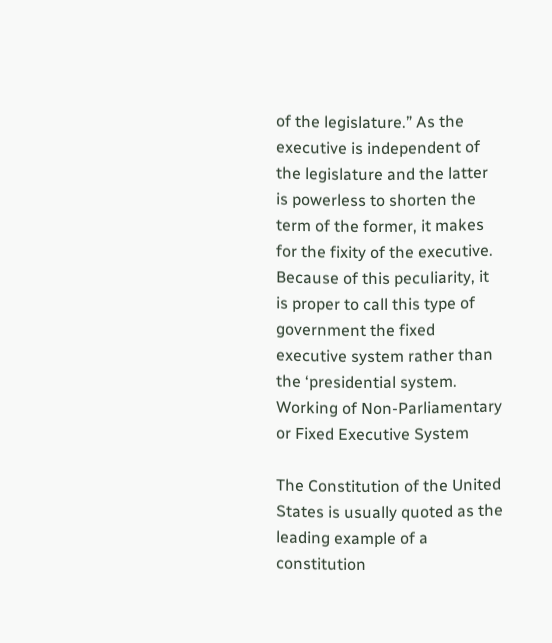of the legislature.” As the executive is independent of the legislature and the latter is powerless to shorten the term of the former, it makes for the fixity of the executive. Because of this peculiarity, it is proper to call this type of government the fixed executive system rather than the ‘presidential system. Working of Non-Parliamentary or Fixed Executive System

The Constitution of the United States is usually quoted as the leading example of a constitution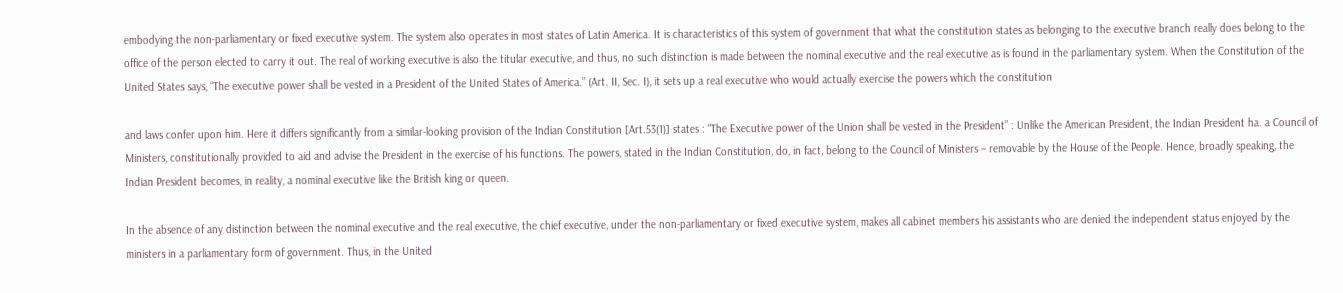embodying the non-parliamentary or fixed executive system. The system also operates in most states of Latin America. It is characteristics of this system of government that what the constitution states as belonging to the executive branch really does belong to the office of the person elected to carry it out. The real of working executive is also the titular executive, and thus, no such distinction is made between the nominal executive and the real executive as is found in the parliamentary system. When the Constitution of the United States says, “The executive power shall be vested in a President of the United States of America.” (Art. II, Sec. I), it sets up a real executive who would actually exercise the powers which the constitution

and laws confer upon him. Here it differs significantly from a similar-looking provision of the Indian Constitution [Art.53(1)] states : “The Executive power of the Union shall be vested in the President” : Unlike the American President, the Indian President ha. a Council of Ministers, constitutionally provided to aid and advise the President in the exercise of his functions. The powers, stated in the Indian Constitution, do, in fact, belong to the Council of Ministers – removable by the House of the People. Hence, broadly speaking, the Indian President becomes, in reality, a nominal executive like the British king or queen.

In the absence of any distinction between the nominal executive and the real executive, the chief executive, under the non-parliamentary or fixed executive system, makes all cabinet members his assistants who are denied the independent status enjoyed by the ministers in a parliamentary form of government. Thus, in the United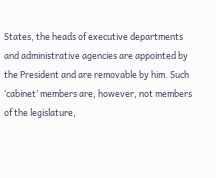States, the heads of executive departments and administrative agencies are appointed by the President and are removable by him. Such ‘cabinet’ members are, however, not members of the legislature,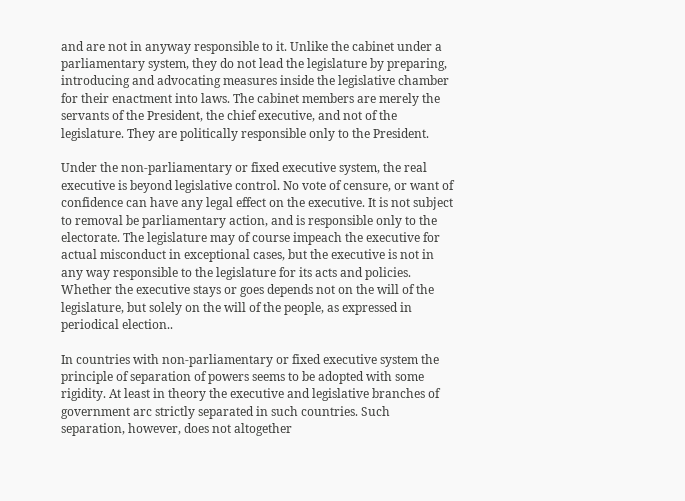and are not in anyway responsible to it. Unlike the cabinet under a parliamentary system, they do not lead the legislature by preparing, introducing and advocating measures inside the legislative chamber for their enactment into laws. The cabinet members are merely the servants of the President, the chief executive, and not of the legislature. They are politically responsible only to the President.

Under the non-parliamentary or fixed executive system, the real executive is beyond legislative control. No vote of censure, or want of confidence can have any legal effect on the executive. It is not subject to removal be parliamentary action, and is responsible only to the electorate. The legislature may of course impeach the executive for actual misconduct in exceptional cases, but the executive is not in any way responsible to the legislature for its acts and policies. Whether the executive stays or goes depends not on the will of the legislature, but solely on the will of the people, as expressed in periodical election..

In countries with non-parliamentary or fixed executive system the principle of separation of powers seems to be adopted with some rigidity. At least in theory the executive and legislative branches of government arc strictly separated in such countries. Such separation, however, does not altogether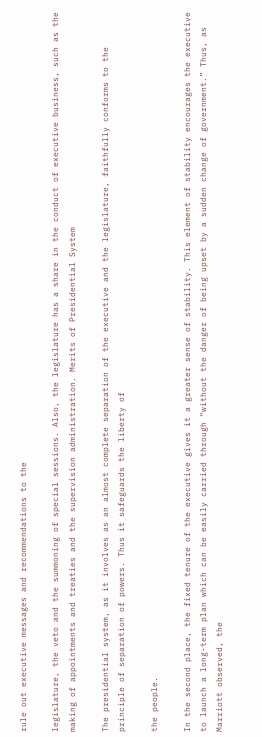rule out executive messages and recommendations to the

legislature, the veto and the summoning of special sessions. Also, the legislature has a share in the conduct of executive business, such as the making of appointments and treaties and the supervision administration. Merits of Presidential System

The presidential system, as it involves as an almost complete separation of the executive and the legislature, faithfully conforms to the principle of separation of powers. Thus it safeguards the liberty of

the people.

In the second place, the fixed tenure of the executive gives it a greater sense of stability. This element of stability encourages the executive to launch a long-term plan which can be easily carried through “without the danger of being upset by a sudden change of government.” Thus, as Marriott observed, the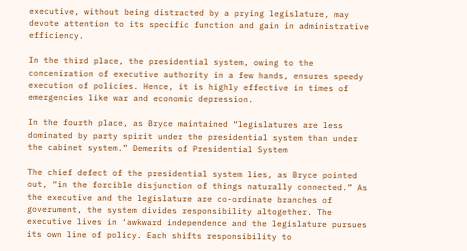executive, without being distracted by a prying legislature, may devote attention to its specific function and gain in administrative efficiency.

In the third place, the presidential system, owing to the conceniration of executive authority in a few hands, ensures speedy execution of policies. Hence, it is highly effective in times of emergencies like war and economic depression.

In the fourth place, as Bryce maintained “legislatures are less dominated by party spirit under the presidential system than under the cabinet system.” Demerits of Presidential System

The chief defect of the presidential system lies, as Bryce pointed out, “in the forcible disjunction of things naturally connected.” As the executive and the legislature are co-ordinate branches of goverument, the system divides responsibility altogether. The executive lives in ‘awkward independence and the legislature pursues its own line of policy. Each shifts responsibility to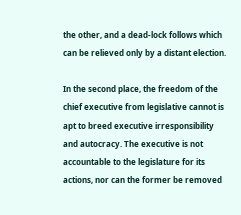the other, and a dead-lock follows which can be relieved only by a distant election.

In the second place, the freedom of the chief executive from legislative cannot is apt to breed executive irresponsibility and autocracy. The executive is not accountable to the legislature for its actions, nor can the former be removed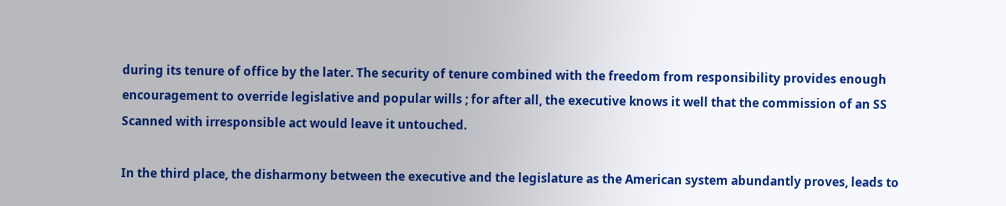during its tenure of office by the later. The security of tenure combined with the freedom from responsibility provides enough encouragement to override legislative and popular wills ; for after all, the executive knows it well that the commission of an SS Scanned with irresponsible act would leave it untouched.

In the third place, the disharmony between the executive and the legislature as the American system abundantly proves, leads to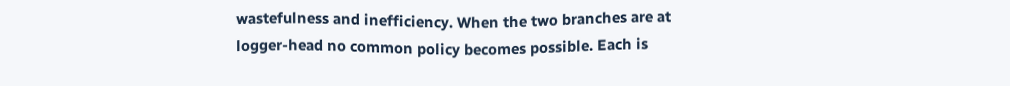wastefulness and inefficiency. When the two branches are at logger-head no common policy becomes possible. Each is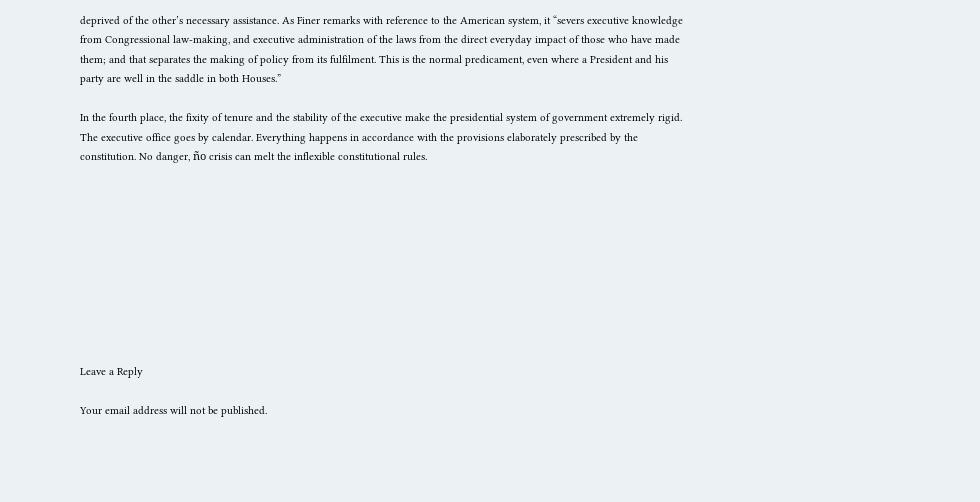deprived of the other’s necessary assistance. As Finer remarks with reference to the American system, it “severs executive knowledge from Congressional law-making, and executive administration of the laws from the direct everyday impact of those who have made them; and that separates the making of policy from its fulfilment. This is the normal predicament, even where a President and his party are well in the saddle in both Houses.”

In the fourth place, the fixity of tenure and the stability of the executive make the presidential system of government extremely rigid. The executive office goes by calendar. Everything happens in accordance with the provisions elaborately prescribed by the constitution. No danger, ño crisis can melt the inflexible constitutional rules.










Leave a Reply

Your email address will not be published.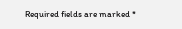Required fields are marked *